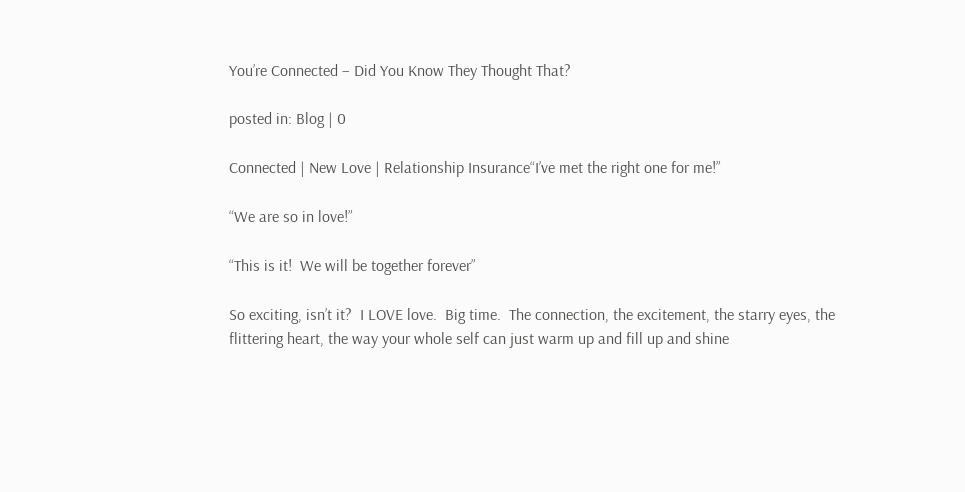You’re Connected – Did You Know They Thought That?

posted in: Blog | 0

Connected | New Love | Relationship Insurance“I’ve met the right one for me!”

“We are so in love!”

“This is it!  We will be together forever”

So exciting, isn’t it?  I LOVE love.  Big time.  The connection, the excitement, the starry eyes, the flittering heart, the way your whole self can just warm up and fill up and shine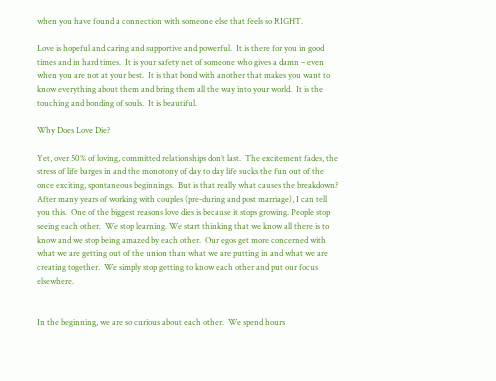when you have found a connection with someone else that feels so RIGHT.

Love is hopeful and caring and supportive and powerful.  It is there for you in good times and in hard times.  It is your safety net of someone who gives a damn – even when you are not at your best.  It is that bond with another that makes you want to know everything about them and bring them all the way into your world.  It is the touching and bonding of souls.  It is beautiful.

Why Does Love Die?

Yet, over 50% of loving, committed relationships don’t last.  The excitement fades, the stress of life barges in and the monotony of day to day life sucks the fun out of the once exciting, spontaneous beginnings.  But is that really what causes the breakdown?  After many years of working with couples (pre-during and post marriage), I can tell you this.  One of the biggest reasons love dies is because it stops growing. People stop seeing each other.  We stop learning. We start thinking that we know all there is to know and we stop being amazed by each other.  Our egos get more concerned with what we are getting out of the union than what we are putting in and what we are creating together.  We simply stop getting to know each other and put our focus elsewhere.


In the beginning, we are so curious about each other.  We spend hours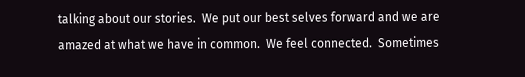talking about our stories.  We put our best selves forward and we are amazed at what we have in common.  We feel connected.  Sometimes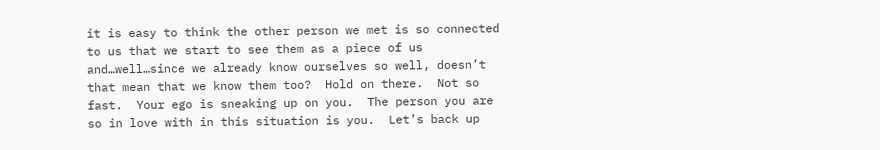it is easy to think the other person we met is so connected to us that we start to see them as a piece of us and…well…since we already know ourselves so well, doesn’t that mean that we know them too?  Hold on there.  Not so fast.  Your ego is sneaking up on you.  The person you are so in love with in this situation is you.  Let’s back up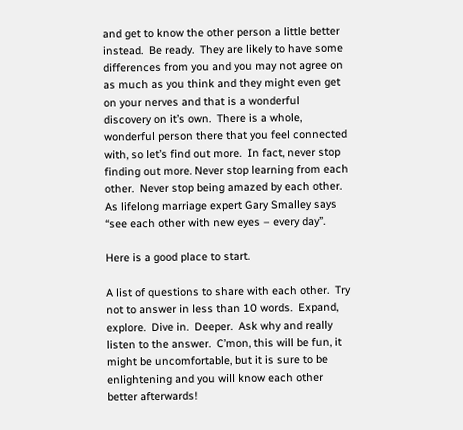and get to know the other person a little better instead.  Be ready.  They are likely to have some differences from you and you may not agree on as much as you think and they might even get on your nerves and that is a wonderful discovery on it’s own.  There is a whole, wonderful person there that you feel connected with, so let’s find out more.  In fact, never stop finding out more. Never stop learning from each other.  Never stop being amazed by each other.  As lifelong marriage expert Gary Smalley says “see each other with new eyes – every day”.

Here is a good place to start.

A list of questions to share with each other.  Try not to answer in less than 10 words.  Expand, explore.  Dive in.  Deeper.  Ask why and really listen to the answer.  C’mon, this will be fun, it might be uncomfortable, but it is sure to be enlightening and you will know each other better afterwards!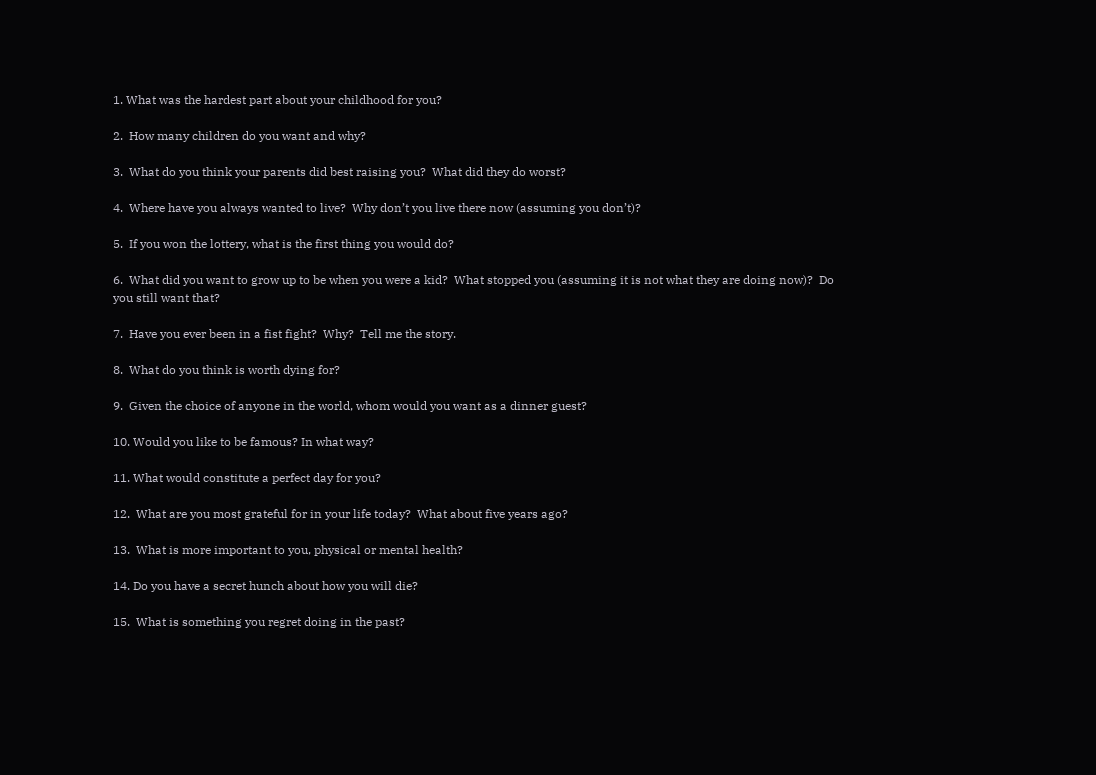1. What was the hardest part about your childhood for you?

2.  How many children do you want and why?

3.  What do you think your parents did best raising you?  What did they do worst?

4.  Where have you always wanted to live?  Why don’t you live there now (assuming you don’t)?

5.  If you won the lottery, what is the first thing you would do?

6.  What did you want to grow up to be when you were a kid?  What stopped you (assuming it is not what they are doing now)?  Do you still want that?

7.  Have you ever been in a fist fight?  Why?  Tell me the story.

8.  What do you think is worth dying for?

9.  Given the choice of anyone in the world, whom would you want as a dinner guest?

10. Would you like to be famous? In what way?

11. What would constitute a perfect day for you?

12.  What are you most grateful for in your life today?  What about five years ago?

13.  What is more important to you, physical or mental health?

14. Do you have a secret hunch about how you will die?

15.  What is something you regret doing in the past?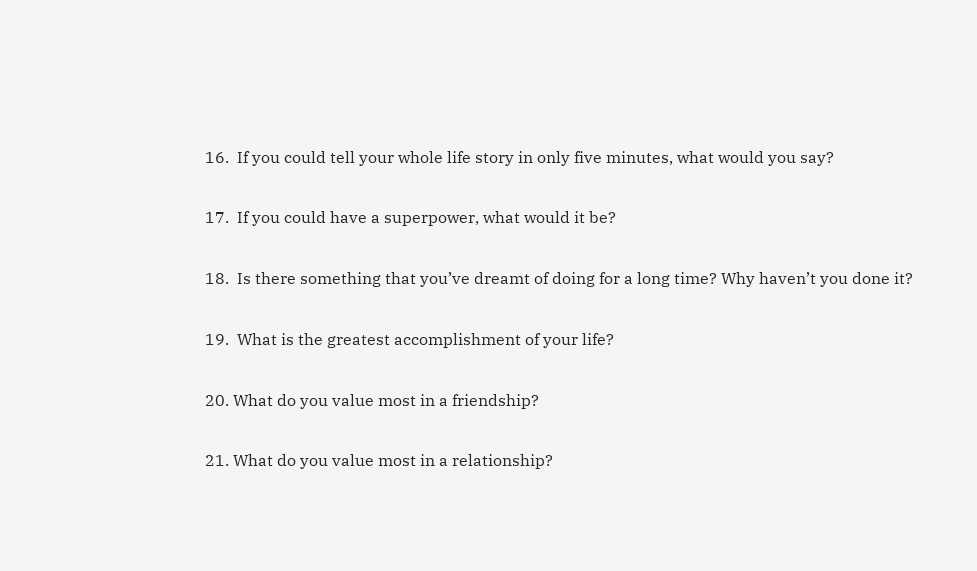16.  If you could tell your whole life story in only five minutes, what would you say?

17.  If you could have a superpower, what would it be?

18.  Is there something that you’ve dreamt of doing for a long time? Why haven’t you done it?

19.  What is the greatest accomplishment of your life?

20. What do you value most in a friendship?

21. What do you value most in a relationship?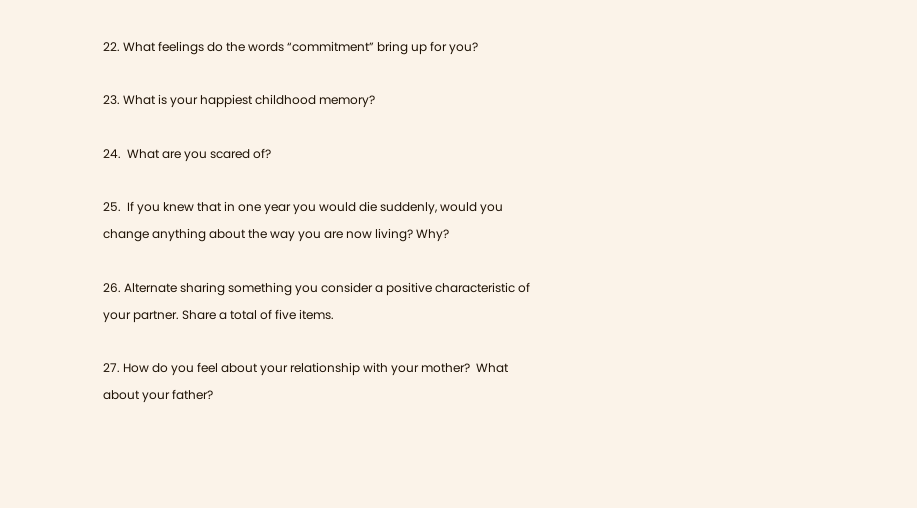22. What feelings do the words “commitment” bring up for you?

23. What is your happiest childhood memory?

24.  What are you scared of?

25.  If you knew that in one year you would die suddenly, would you change anything about the way you are now living? Why?

26. Alternate sharing something you consider a positive characteristic of your partner. Share a total of five items.

27. How do you feel about your relationship with your mother?  What about your father?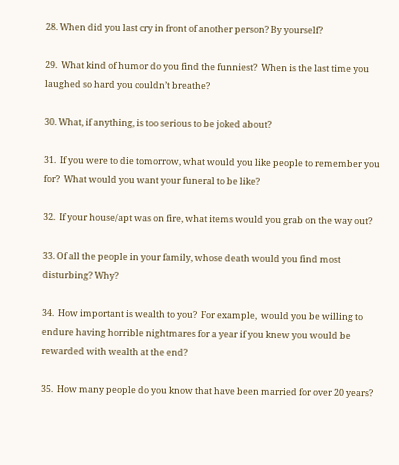28. When did you last cry in front of another person? By yourself?

29.  What kind of humor do you find the funniest?  When is the last time you laughed so hard you couldn’t breathe?

30. What, if anything, is too serious to be joked about?

31.  If you were to die tomorrow, what would you like people to remember you for?  What would you want your funeral to be like?

32.  If your house/apt was on fire, what items would you grab on the way out?

33. Of all the people in your family, whose death would you find most disturbing? Why?

34.  How important is wealth to you?  For example,  would you be willing to endure having horrible nightmares for a year if you knew you would be rewarded with wealth at the end?

35.  How many people do you know that have been married for over 20 years?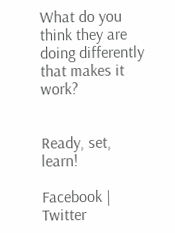What do you think they are doing differently that makes it work?


Ready, set, learn!

Facebook | Twitter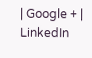| Google + | LinkedIn